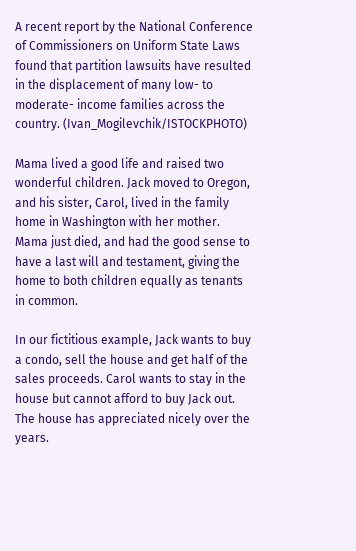A recent report by the National Conference of Commissioners on Uniform State Laws found that partition lawsuits have resulted in the displacement of many low- to moderate- income families across the country. (Ivan_Mogilevchik/ISTOCKPHOTO)

Mama lived a good life and raised two wonderful children. Jack moved to Oregon, and his sister, Carol, lived in the family home in Washington with her mother. Mama just died, and had the good sense to have a last will and testament, giving the home to both children equally as tenants in common.

In our fictitious example, Jack wants to buy a condo, sell the house and get half of the sales proceeds. Carol wants to stay in the house but cannot afford to buy Jack out. The house has appreciated nicely over the years.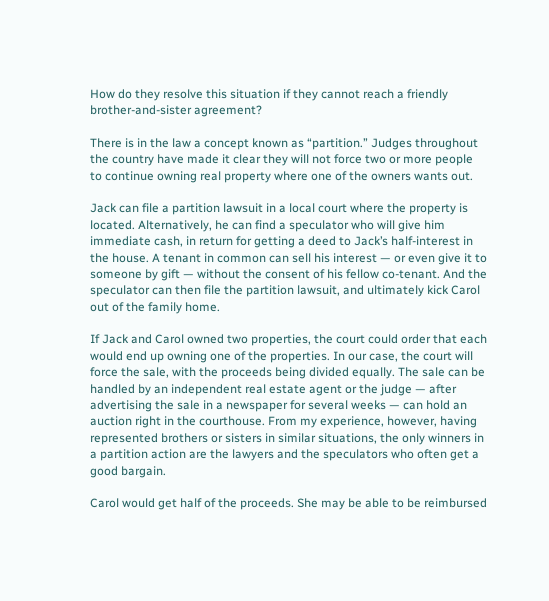How do they resolve this situation if they cannot reach a friendly brother-and-sister agreement?

There is in the law a concept known as “partition.” Judges throughout the country have made it clear they will not force two or more people to continue owning real property where one of the owners wants out.

Jack can file a partition lawsuit in a local court where the property is located. Alternatively, he can find a speculator who will give him immediate cash, in return for getting a deed to Jack’s half-interest in the house. A tenant in common can sell his interest — or even give it to someone by gift — without the consent of his fellow co-tenant. And the speculator can then file the partition lawsuit, and ultimately kick Carol out of the family home.

If Jack and Carol owned two properties, the court could order that each would end up owning one of the properties. In our case, the court will force the sale, with the proceeds being divided equally. The sale can be handled by an independent real estate agent or the judge — after advertising the sale in a newspaper for several weeks — can hold an auction right in the courthouse. From my experience, however, having represented brothers or sisters in similar situations, the only winners in a partition action are the lawyers and the speculators who often get a good bargain.

Carol would get half of the proceeds. She may be able to be reimbursed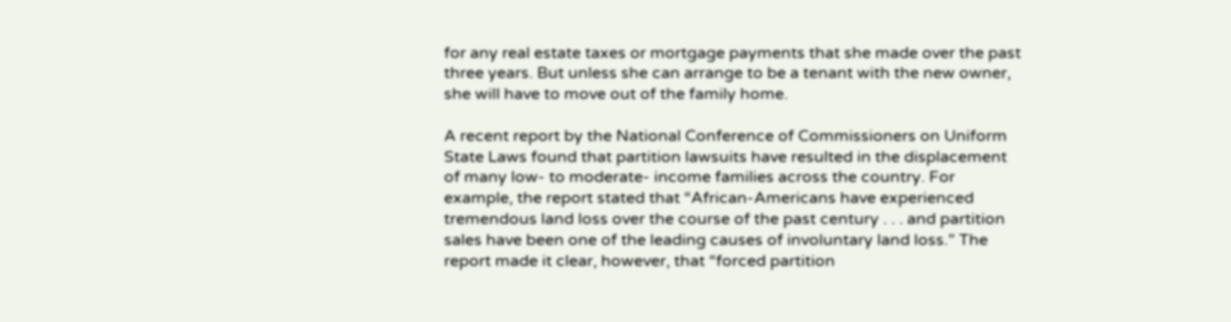for any real estate taxes or mortgage payments that she made over the past three years. But unless she can arrange to be a tenant with the new owner, she will have to move out of the family home.

A recent report by the National Conference of Commissioners on Uniform State Laws found that partition lawsuits have resulted in the displacement of many low- to moderate- income families across the country. For example, the report stated that “African-Americans have experienced tremendous land loss over the course of the past century . . . and partition sales have been one of the leading causes of involuntary land loss.” The report made it clear, however, that “forced partition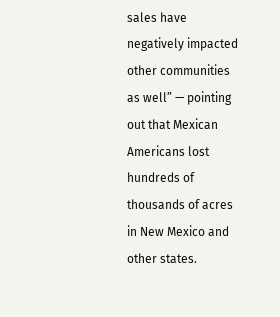sales have negatively impacted other communities as well” — pointing out that Mexican Americans lost hundreds of thousands of acres in New Mexico and other states.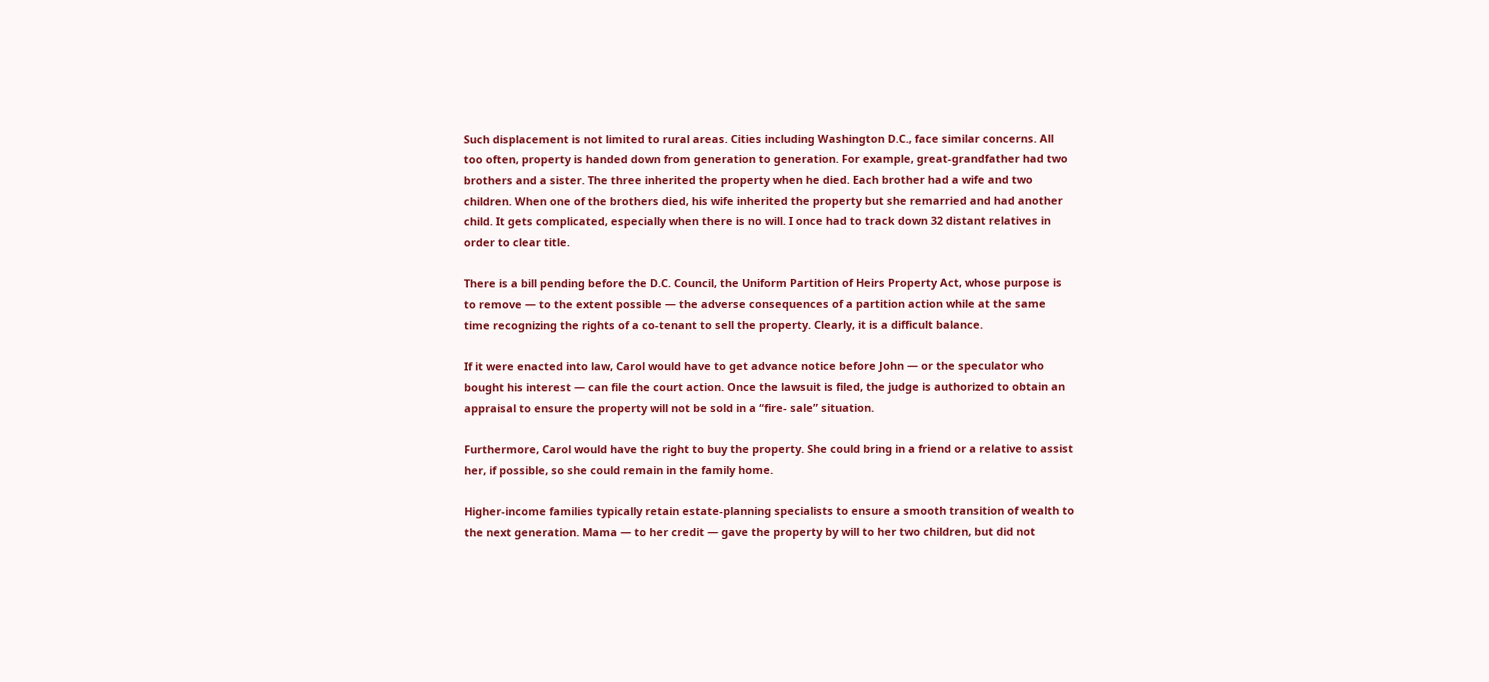Such displacement is not limited to rural areas. Cities including Washington D.C., face similar concerns. All too often, property is handed down from generation to generation. For example, great-grandfather had two brothers and a sister. The three inherited the property when he died. Each brother had a wife and two children. When one of the brothers died, his wife inherited the property but she remarried and had another child. It gets complicated, especially when there is no will. I once had to track down 32 distant relatives in order to clear title.

There is a bill pending before the D.C. Council, the Uniform Partition of Heirs Property Act, whose purpose is to remove — to the extent possible — the adverse consequences of a partition action while at the same time recognizing the rights of a co-tenant to sell the property. Clearly, it is a difficult balance.

If it were enacted into law, Carol would have to get advance notice before John — or the speculator who bought his interest — can file the court action. Once the lawsuit is filed, the judge is authorized to obtain an appraisal to ensure the property will not be sold in a “fire- sale” situation.

Furthermore, Carol would have the right to buy the property. She could bring in a friend or a relative to assist her, if possible, so she could remain in the family home.

Higher-income families typically retain estate-planning specialists to ensure a smooth transition of wealth to the next generation. Mama — to her credit — gave the property by will to her two children, but did not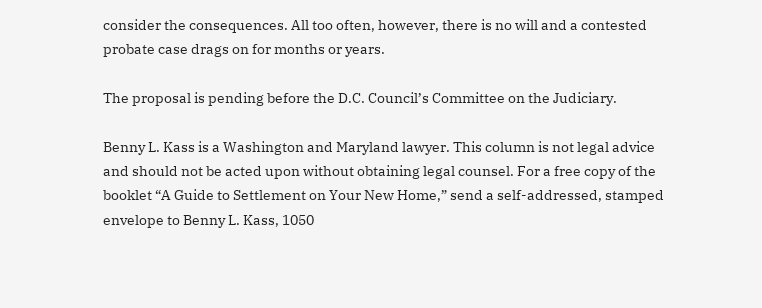consider the consequences. All too often, however, there is no will and a contested probate case drags on for months or years.

The proposal is pending before the D.C. Council’s Committee on the Judiciary.

Benny L. Kass is a Washington and Maryland lawyer. This column is not legal advice and should not be acted upon without obtaining legal counsel. For a free copy of the booklet “A Guide to Settlement on Your New Home,” send a self-addressed, stamped envelope to Benny L. Kass, 1050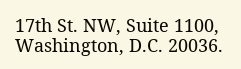17th St. NW, Suite 1100, Washington, D.C. 20036.